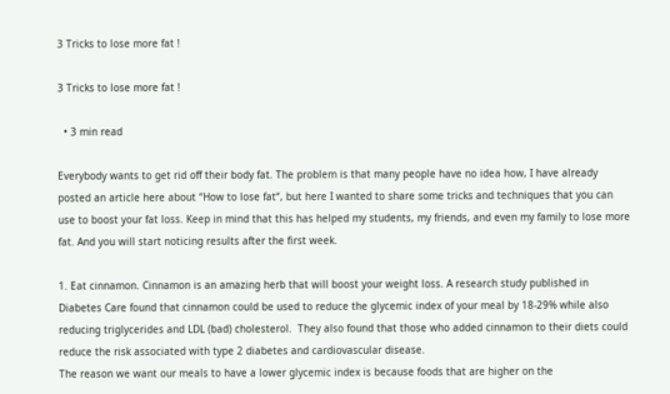3 Tricks to lose more fat !

3 Tricks to lose more fat !

  • 3 min read

Everybody wants to get rid off their body fat. The problem is that many people have no idea how, I have already posted an article here about “How to lose fat“, but here I wanted to share some tricks and techniques that you can use to boost your fat loss. Keep in mind that this has helped my students, my friends, and even my family to lose more fat. And you will start noticing results after the first week.

1. Eat cinnamon. Cinnamon is an amazing herb that will boost your weight loss. A research study published in Diabetes Care found that cinnamon could be used to reduce the glycemic index of your meal by 18-29% while also reducing triglycerides and LDL (bad) cholesterol.  They also found that those who added cinnamon to their diets could reduce the risk associated with type 2 diabetes and cardiovascular disease.
The reason we want our meals to have a lower glycemic index is because foods that are higher on the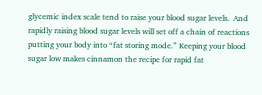glycemic index scale tend to raise your blood sugar levels.  And rapidly raising blood sugar levels will set off a chain of reactions putting your body into “fat storing mode.” Keeping your blood sugar low makes cinnamon the recipe for rapid fat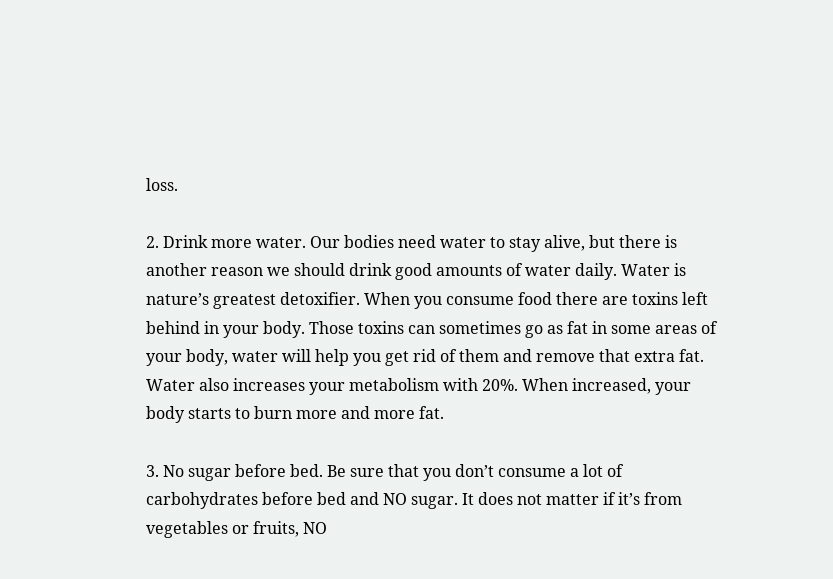loss.

2. Drink more water. Our bodies need water to stay alive, but there is another reason we should drink good amounts of water daily. Water is nature’s greatest detoxifier. When you consume food there are toxins left behind in your body. Those toxins can sometimes go as fat in some areas of your body, water will help you get rid of them and remove that extra fat.
Water also increases your metabolism with 20%. When increased, your body starts to burn more and more fat.

3. No sugar before bed. Be sure that you don’t consume a lot of carbohydrates before bed and NO sugar. It does not matter if it’s from vegetables or fruits, NO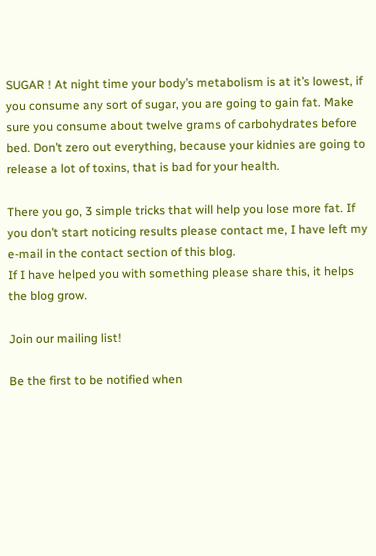SUGAR ! At night time your body’s metabolism is at it’s lowest, if you consume any sort of sugar, you are going to gain fat. Make sure you consume about twelve grams of carbohydrates before bed. Don’t zero out everything, because your kidnies are going to release a lot of toxins, that is bad for your health.

There you go, 3 simple tricks that will help you lose more fat. If you don’t start noticing results please contact me, I have left my e-mail in the contact section of this blog.
If I have helped you with something please share this, it helps the blog grow.

Join our mailing list!

Be the first to be notified when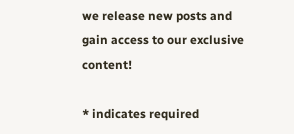we release new posts and gain access to our exclusive content!

* indicates required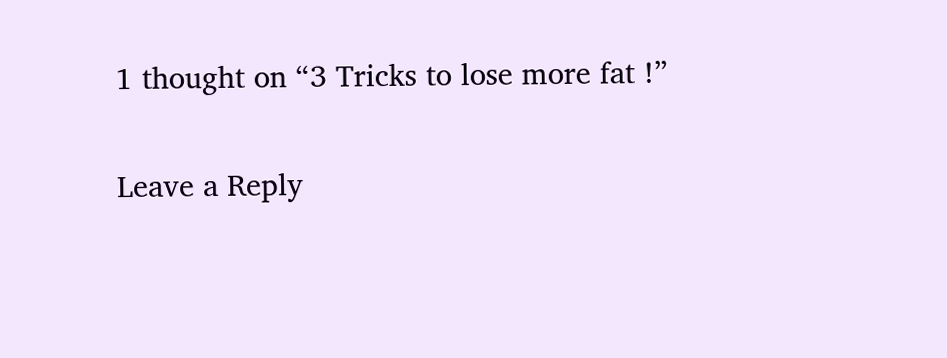1 thought on “3 Tricks to lose more fat !”

Leave a Reply